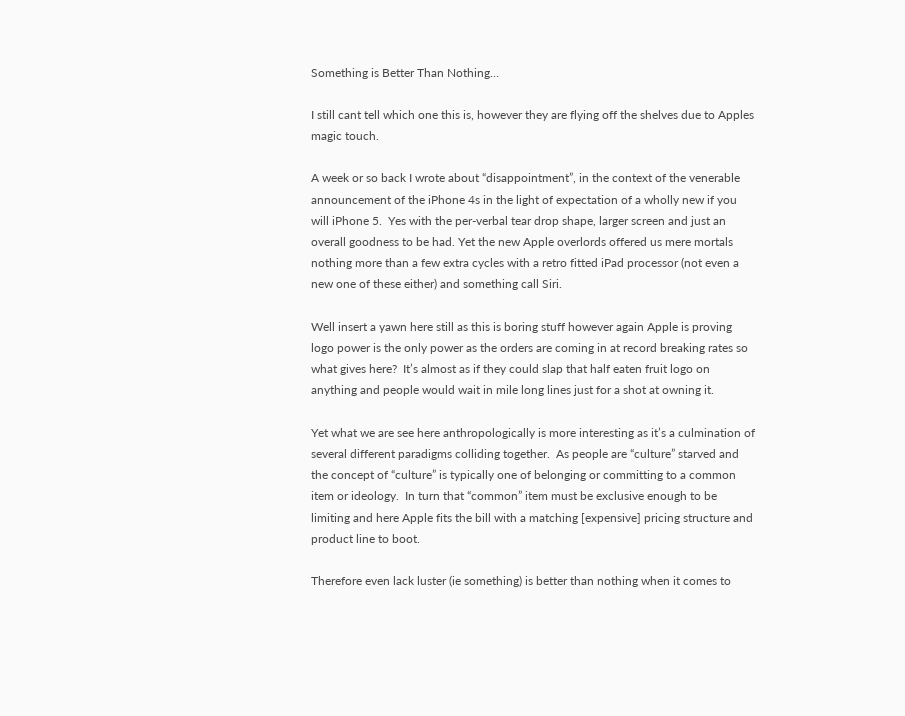Something is Better Than Nothing…

I still cant tell which one this is, however they are flying off the shelves due to Apples magic touch.

A week or so back I wrote about “disappointment”, in the context of the venerable announcement of the iPhone 4s in the light of expectation of a wholly new if you will iPhone 5.  Yes with the per-verbal tear drop shape, larger screen and just an overall goodness to be had. Yet the new Apple overlords offered us mere mortals nothing more than a few extra cycles with a retro fitted iPad processor (not even a new one of these either) and something call Siri.

Well insert a yawn here still as this is boring stuff however again Apple is proving logo power is the only power as the orders are coming in at record breaking rates so what gives here?  It’s almost as if they could slap that half eaten fruit logo on anything and people would wait in mile long lines just for a shot at owning it.

Yet what we are see here anthropologically is more interesting as it’s a culmination of several different paradigms colliding together.  As people are “culture” starved and the concept of “culture” is typically one of belonging or committing to a common item or ideology.  In turn that “common” item must be exclusive enough to be limiting and here Apple fits the bill with a matching [expensive] pricing structure and product line to boot.

Therefore even lack luster (ie something) is better than nothing when it comes to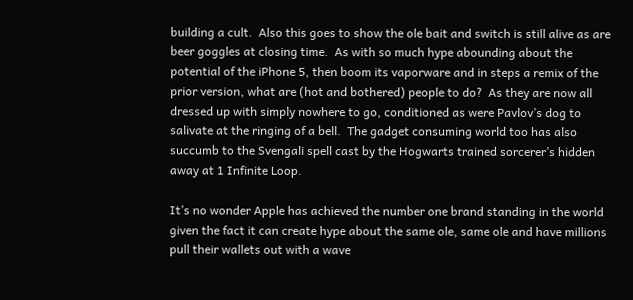building a cult.  Also this goes to show the ole bait and switch is still alive as are beer goggles at closing time.  As with so much hype abounding about the potential of the iPhone 5, then boom its vaporware and in steps a remix of the prior version, what are (hot and bothered) people to do?  As they are now all dressed up with simply nowhere to go, conditioned as were Pavlov’s dog to salivate at the ringing of a bell.  The gadget consuming world too has also succumb to the Svengali spell cast by the Hogwarts trained sorcerer’s hidden away at 1 Infinite Loop.

It’s no wonder Apple has achieved the number one brand standing in the world given the fact it can create hype about the same ole, same ole and have millions pull their wallets out with a wave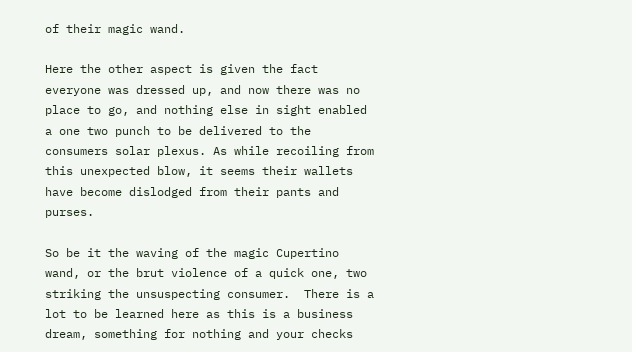of their magic wand.

Here the other aspect is given the fact everyone was dressed up, and now there was no place to go, and nothing else in sight enabled a one two punch to be delivered to the consumers solar plexus. As while recoiling from this unexpected blow, it seems their wallets have become dislodged from their pants and purses.

So be it the waving of the magic Cupertino wand, or the brut violence of a quick one, two striking the unsuspecting consumer.  There is a lot to be learned here as this is a business dream, something for nothing and your checks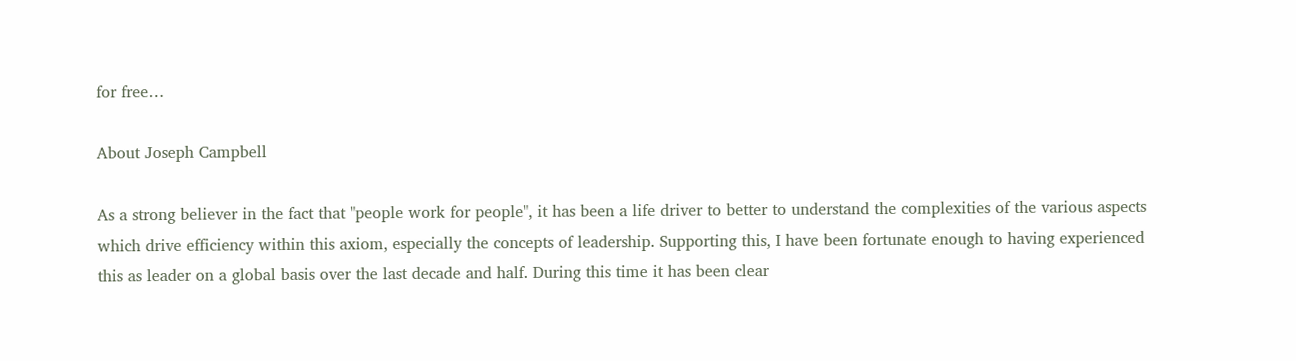for free…

About Joseph Campbell

As a strong believer in the fact that "people work for people", it has been a life driver to better to understand the complexities of the various aspects which drive efficiency within this axiom, especially the concepts of leadership. Supporting this, I have been fortunate enough to having experienced this as leader on a global basis over the last decade and half. During this time it has been clear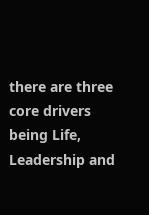there are three core drivers being Life, Leadership and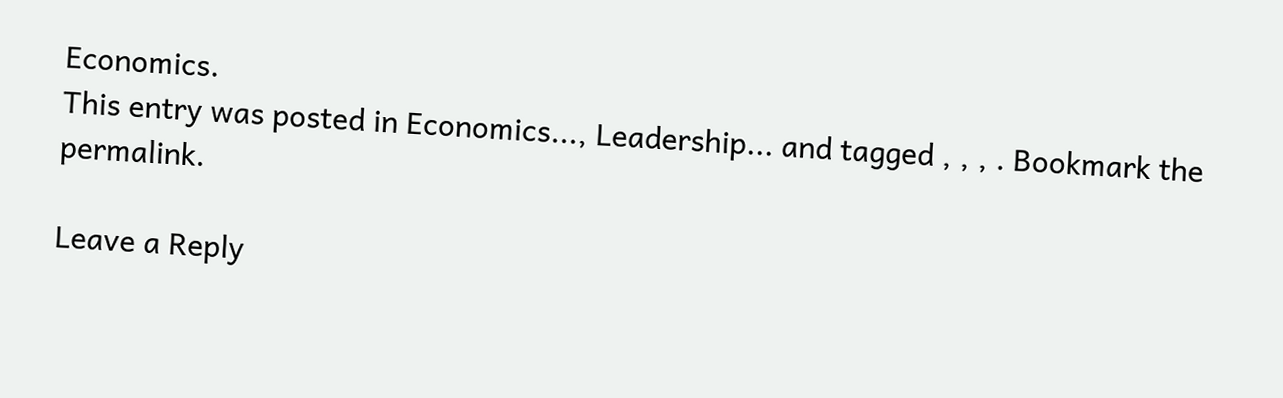Economics.
This entry was posted in Economics..., Leadership... and tagged , , , . Bookmark the permalink.

Leave a Reply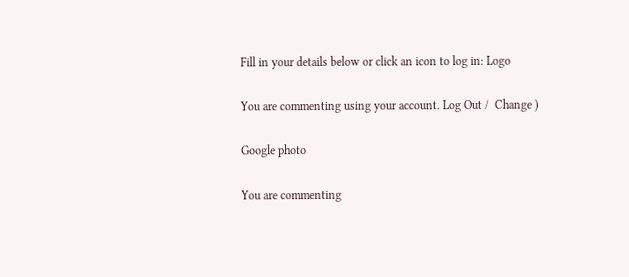Fill in your details below or click an icon to log in: Logo

You are commenting using your account. Log Out /  Change )

Google photo

You are commenting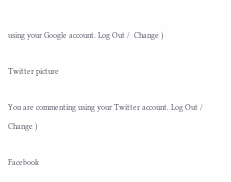using your Google account. Log Out /  Change )

Twitter picture

You are commenting using your Twitter account. Log Out /  Change )

Facebook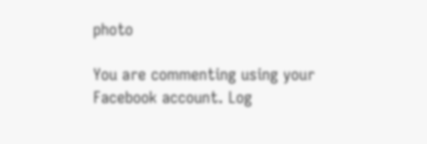photo

You are commenting using your Facebook account. Log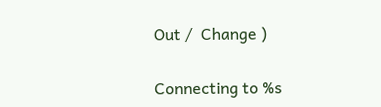Out /  Change )

Connecting to %s